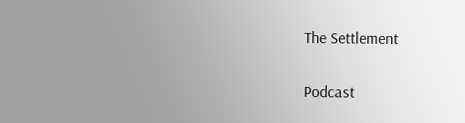The Settlement

Podcast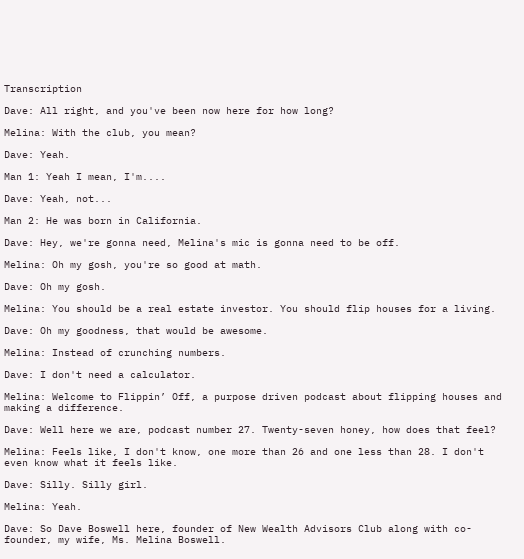Transcription

Dave: All right, and you've been now here for how long?

Melina: With the club, you mean?

Dave: Yeah.

Man 1: Yeah I mean, I'm....

Dave: Yeah, not...

Man 2: He was born in California.

Dave: Hey, we're gonna need, Melina's mic is gonna need to be off.

Melina: Oh my gosh, you're so good at math.

Dave: Oh my gosh.

Melina: You should be a real estate investor. You should flip houses for a living.

Dave: Oh my goodness, that would be awesome.

Melina: Instead of crunching numbers.

Dave: I don't need a calculator.

Melina: Welcome to Flippin’ Off, a purpose driven podcast about flipping houses and making a difference.

Dave: Well here we are, podcast number 27. Twenty-seven honey, how does that feel?

Melina: Feels like, I don't know, one more than 26 and one less than 28. I don't even know what it feels like.

Dave: Silly. Silly girl.

Melina: Yeah.

Dave: So Dave Boswell here, founder of New Wealth Advisors Club along with co-founder, my wife, Ms. Melina Boswell.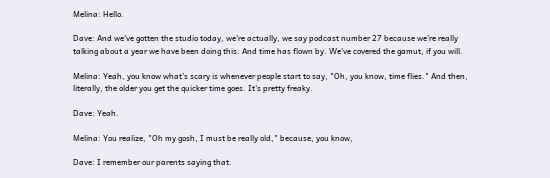Melina: Hello.

Dave: And we've gotten the studio today, we're actually, we say podcast number 27 because we're really talking about a year we have been doing this. And time has flown by. We've covered the gamut, if you will.

Melina: Yeah, you know what's scary is whenever people start to say, "Oh, you know, time flies." And then, literally, the older you get the quicker time goes. It's pretty freaky.

Dave: Yeah.

Melina: You realize, "Oh my gosh, I must be really old," because, you know,

Dave: I remember our parents saying that.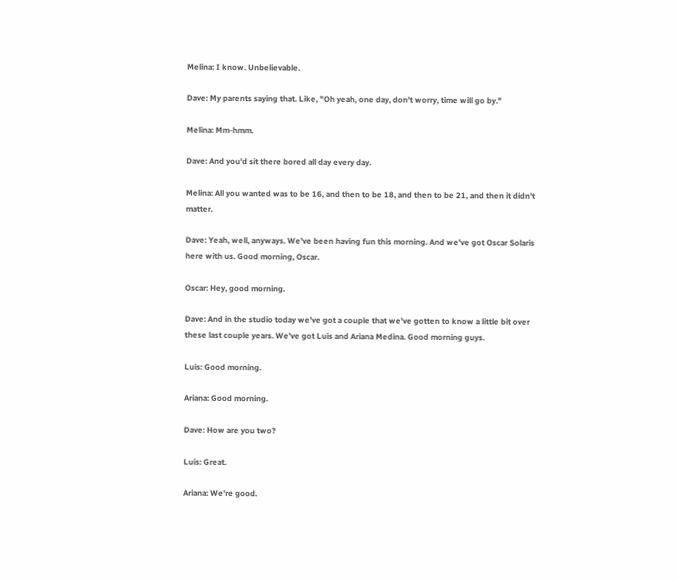Melina: I know. Unbelievable.

Dave: My parents saying that. Like, "Oh yeah, one day, don't worry, time will go by."

Melina: Mm-hmm.

Dave: And you'd sit there bored all day every day.

Melina: All you wanted was to be 16, and then to be 18, and then to be 21, and then it didn't matter.

Dave: Yeah, well, anyways. We've been having fun this morning. And we've got Oscar Solaris here with us. Good morning, Oscar.

Oscar: Hey, good morning.

Dave: And in the studio today we've got a couple that we've gotten to know a little bit over these last couple years. We've got Luis and Ariana Medina. Good morning guys.

Luis: Good morning.

Ariana: Good morning.

Dave: How are you two?

Luis: Great.

Ariana: We're good.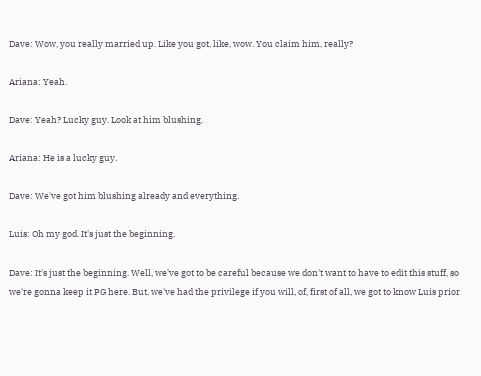Dave: Wow, you really married up. Like you got, like, wow. You claim him, really?

Ariana: Yeah.

Dave: Yeah? Lucky guy. Look at him blushing.

Ariana: He is a lucky guy.

Dave: We've got him blushing already and everything.

Luis: Oh my god. It's just the beginning.

Dave: It's just the beginning. Well, we've got to be careful because we don't want to have to edit this stuff, so we're gonna keep it PG here. But, we've had the privilege if you will, of, first of all, we got to know Luis prior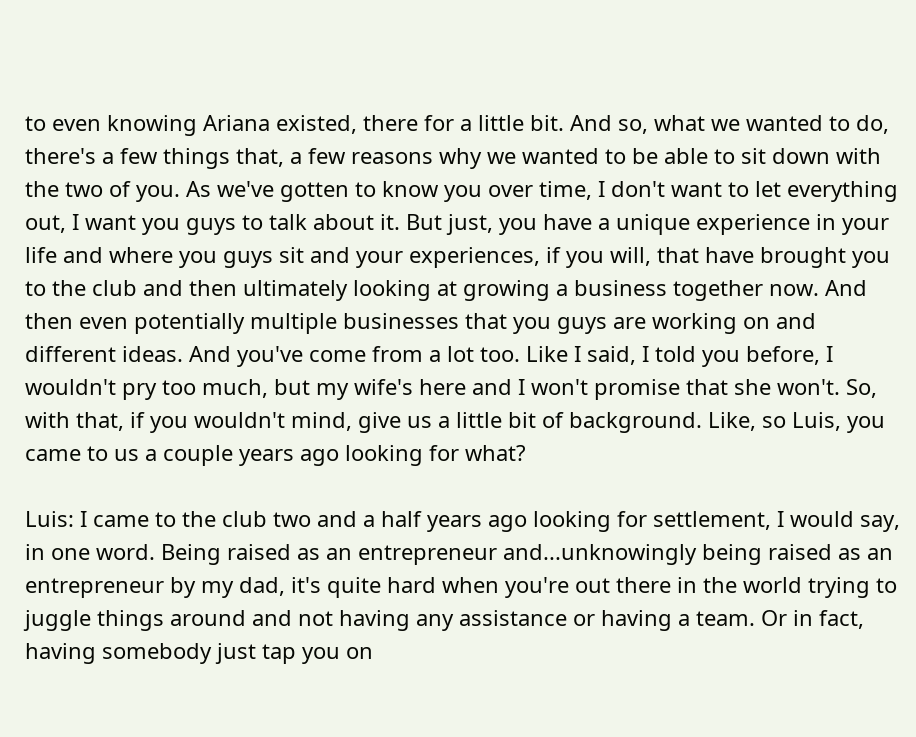to even knowing Ariana existed, there for a little bit. And so, what we wanted to do, there's a few things that, a few reasons why we wanted to be able to sit down with the two of you. As we've gotten to know you over time, I don't want to let everything out, I want you guys to talk about it. But just, you have a unique experience in your life and where you guys sit and your experiences, if you will, that have brought you to the club and then ultimately looking at growing a business together now. And then even potentially multiple businesses that you guys are working on and different ideas. And you've come from a lot too. Like I said, I told you before, I wouldn't pry too much, but my wife's here and I won't promise that she won't. So, with that, if you wouldn't mind, give us a little bit of background. Like, so Luis, you came to us a couple years ago looking for what?

Luis: I came to the club two and a half years ago looking for settlement, I would say, in one word. Being raised as an entrepreneur and...unknowingly being raised as an entrepreneur by my dad, it's quite hard when you're out there in the world trying to juggle things around and not having any assistance or having a team. Or in fact, having somebody just tap you on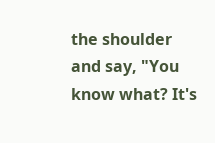the shoulder and say, "You know what? It's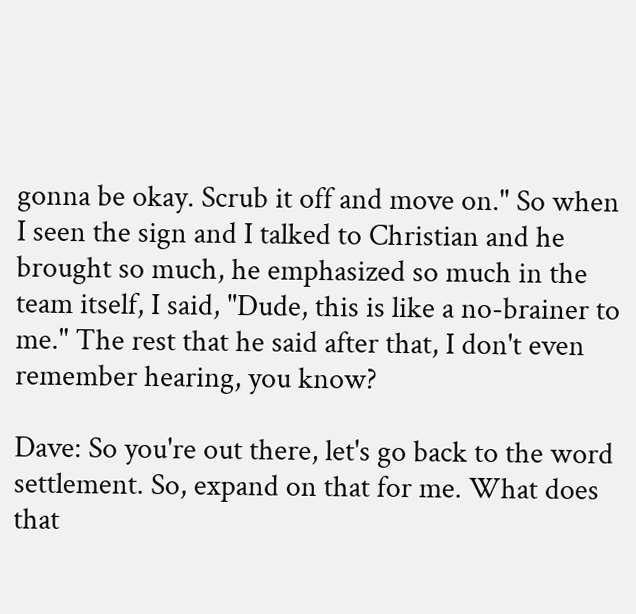gonna be okay. Scrub it off and move on." So when I seen the sign and I talked to Christian and he brought so much, he emphasized so much in the team itself, I said, "Dude, this is like a no-brainer to me." The rest that he said after that, I don't even remember hearing, you know?

Dave: So you're out there, let's go back to the word settlement. So, expand on that for me. What does that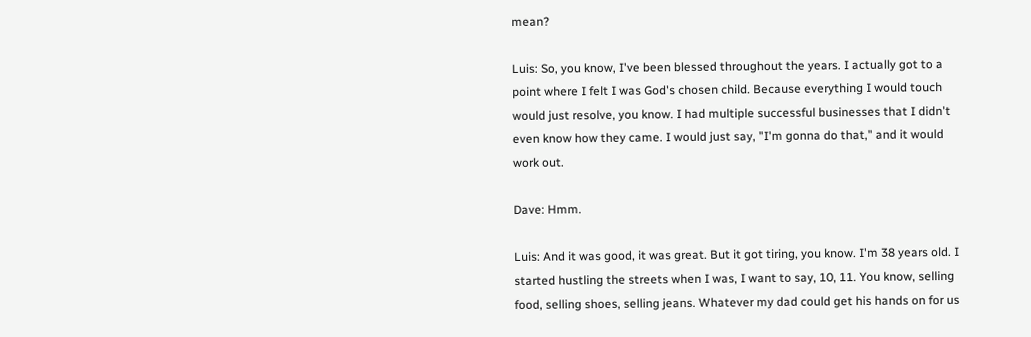mean?

Luis: So, you know, I've been blessed throughout the years. I actually got to a point where I felt I was God's chosen child. Because everything I would touch would just resolve, you know. I had multiple successful businesses that I didn't even know how they came. I would just say, "I'm gonna do that," and it would work out.

Dave: Hmm.

Luis: And it was good, it was great. But it got tiring, you know. I'm 38 years old. I started hustling the streets when I was, I want to say, 10, 11. You know, selling food, selling shoes, selling jeans. Whatever my dad could get his hands on for us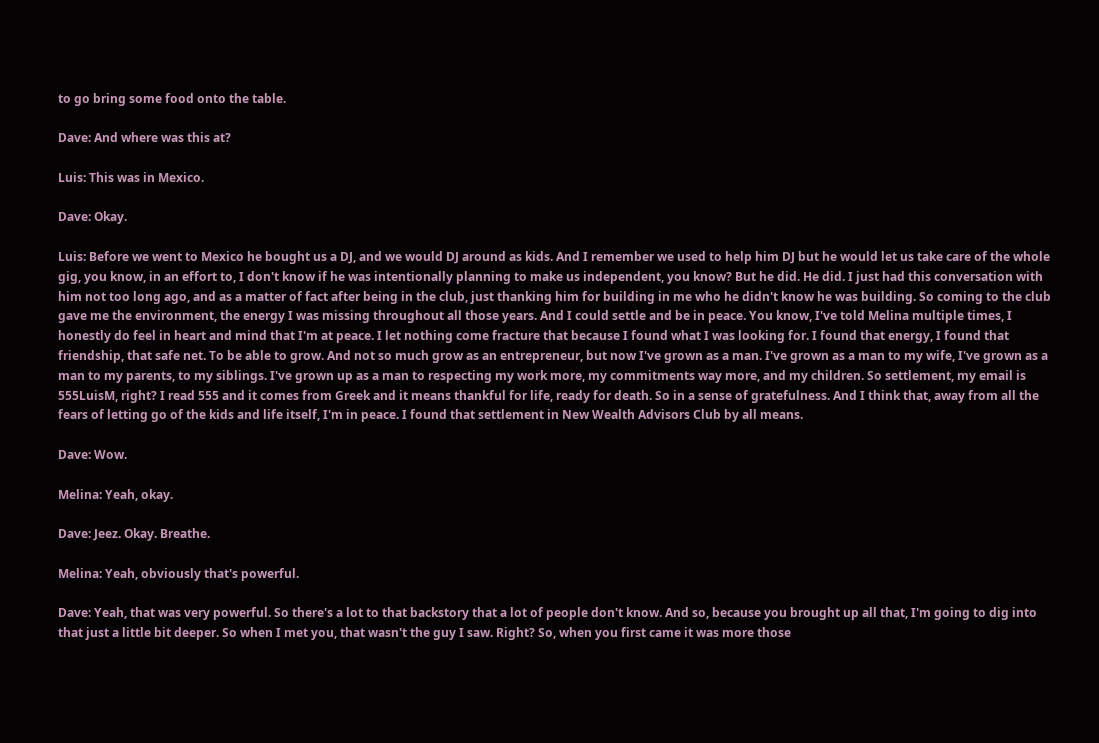to go bring some food onto the table.

Dave: And where was this at?

Luis: This was in Mexico.

Dave: Okay.

Luis: Before we went to Mexico he bought us a DJ, and we would DJ around as kids. And I remember we used to help him DJ but he would let us take care of the whole gig, you know, in an effort to, I don't know if he was intentionally planning to make us independent, you know? But he did. He did. I just had this conversation with him not too long ago, and as a matter of fact after being in the club, just thanking him for building in me who he didn't know he was building. So coming to the club gave me the environment, the energy I was missing throughout all those years. And I could settle and be in peace. You know, I've told Melina multiple times, I honestly do feel in heart and mind that I'm at peace. I let nothing come fracture that because I found what I was looking for. I found that energy, I found that friendship, that safe net. To be able to grow. And not so much grow as an entrepreneur, but now I've grown as a man. I've grown as a man to my wife, I've grown as a man to my parents, to my siblings. I've grown up as a man to respecting my work more, my commitments way more, and my children. So settlement, my email is 555LuisM, right? I read 555 and it comes from Greek and it means thankful for life, ready for death. So in a sense of gratefulness. And I think that, away from all the fears of letting go of the kids and life itself, I'm in peace. I found that settlement in New Wealth Advisors Club by all means.

Dave: Wow.

Melina: Yeah, okay.

Dave: Jeez. Okay. Breathe.

Melina: Yeah, obviously that's powerful.

Dave: Yeah, that was very powerful. So there's a lot to that backstory that a lot of people don't know. And so, because you brought up all that, I'm going to dig into that just a little bit deeper. So when I met you, that wasn't the guy I saw. Right? So, when you first came it was more those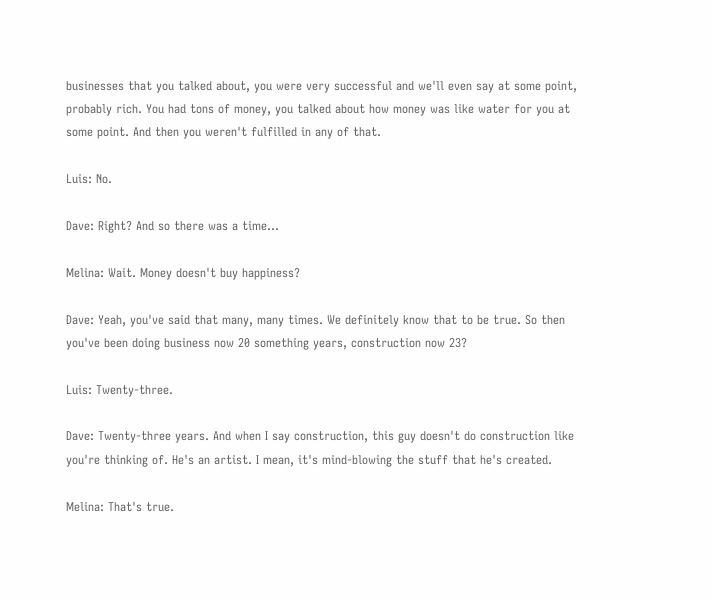businesses that you talked about, you were very successful and we'll even say at some point, probably rich. You had tons of money, you talked about how money was like water for you at some point. And then you weren't fulfilled in any of that.

Luis: No.

Dave: Right? And so there was a time...

Melina: Wait. Money doesn't buy happiness?

Dave: Yeah, you've said that many, many times. We definitely know that to be true. So then you've been doing business now 20 something years, construction now 23?

Luis: Twenty-three.

Dave: Twenty-three years. And when I say construction, this guy doesn't do construction like you're thinking of. He's an artist. I mean, it's mind-blowing the stuff that he's created.

Melina: That's true.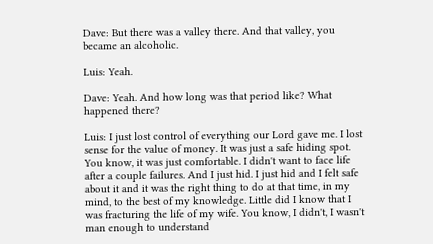Dave: But there was a valley there. And that valley, you became an alcoholic.

Luis: Yeah.

Dave: Yeah. And how long was that period like? What happened there?

Luis: I just lost control of everything our Lord gave me. I lost sense for the value of money. It was just a safe hiding spot. You know, it was just comfortable. I didn't want to face life after a couple failures. And I just hid. I just hid and I felt safe about it and it was the right thing to do at that time, in my mind, to the best of my knowledge. Little did I know that I was fracturing the life of my wife. You know, I didn't, I wasn't man enough to understand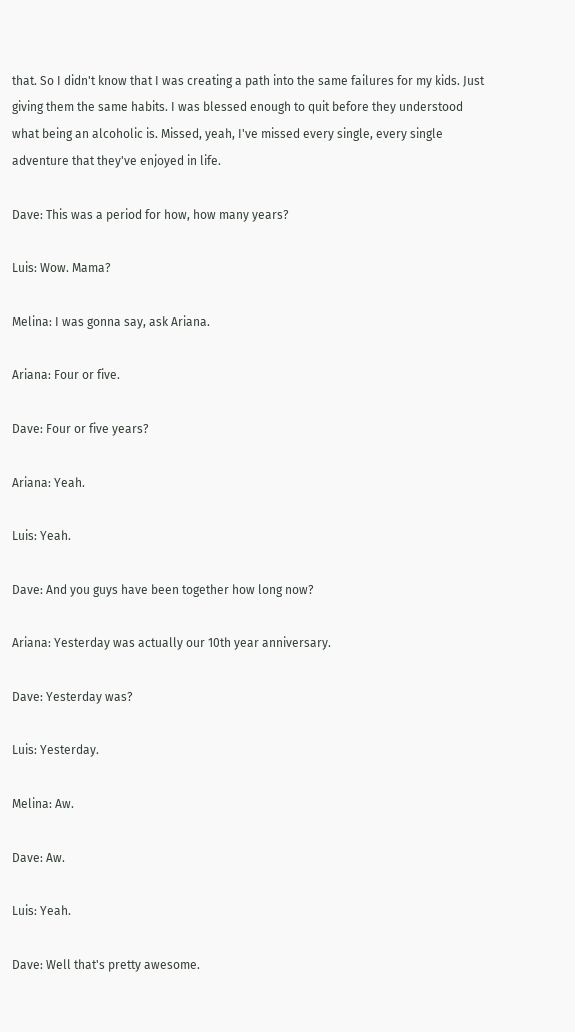that. So I didn't know that I was creating a path into the same failures for my kids. Just giving them the same habits. I was blessed enough to quit before they understood what being an alcoholic is. Missed, yeah, I've missed every single, every single adventure that they've enjoyed in life.

Dave: This was a period for how, how many years?

Luis: Wow. Mama?

Melina: I was gonna say, ask Ariana.

Ariana: Four or five.

Dave: Four or five years?

Ariana: Yeah.

Luis: Yeah.

Dave: And you guys have been together how long now?

Ariana: Yesterday was actually our 10th year anniversary.

Dave: Yesterday was?

Luis: Yesterday.

Melina: Aw.

Dave: Aw.

Luis: Yeah.

Dave: Well that's pretty awesome.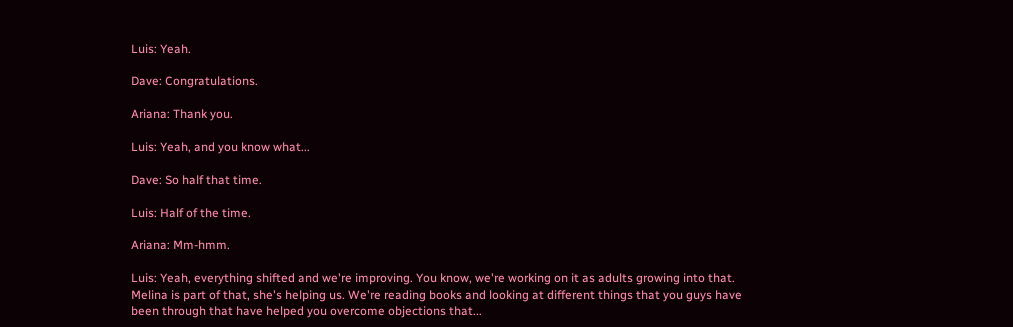Luis: Yeah.

Dave: Congratulations.

Ariana: Thank you.

Luis: Yeah, and you know what...

Dave: So half that time.

Luis: Half of the time.

Ariana: Mm-hmm.

Luis: Yeah, everything shifted and we're improving. You know, we're working on it as adults growing into that. Melina is part of that, she's helping us. We're reading books and looking at different things that you guys have been through that have helped you overcome objections that...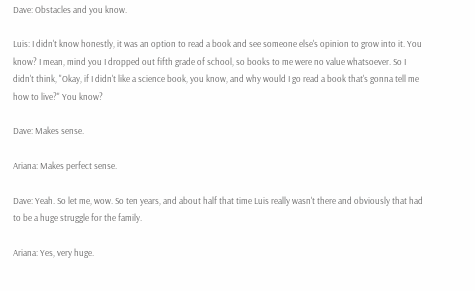Dave: Obstacles and you know.

Luis: I didn't know honestly, it was an option to read a book and see someone else's opinion to grow into it. You know? I mean, mind you I dropped out fifth grade of school, so books to me were no value whatsoever. So I didn't think, "Okay, if I didn't like a science book, you know, and why would I go read a book that's gonna tell me how to live?" You know?

Dave: Makes sense.

Ariana: Makes perfect sense.

Dave: Yeah. So let me, wow. So ten years, and about half that time Luis really wasn't there and obviously that had to be a huge struggle for the family.

Ariana: Yes, very huge.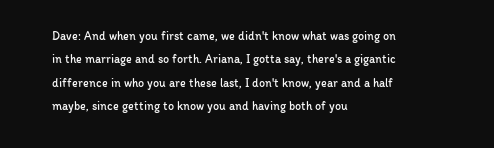Dave: And when you first came, we didn't know what was going on in the marriage and so forth. Ariana, I gotta say, there's a gigantic difference in who you are these last, I don't know, year and a half maybe, since getting to know you and having both of you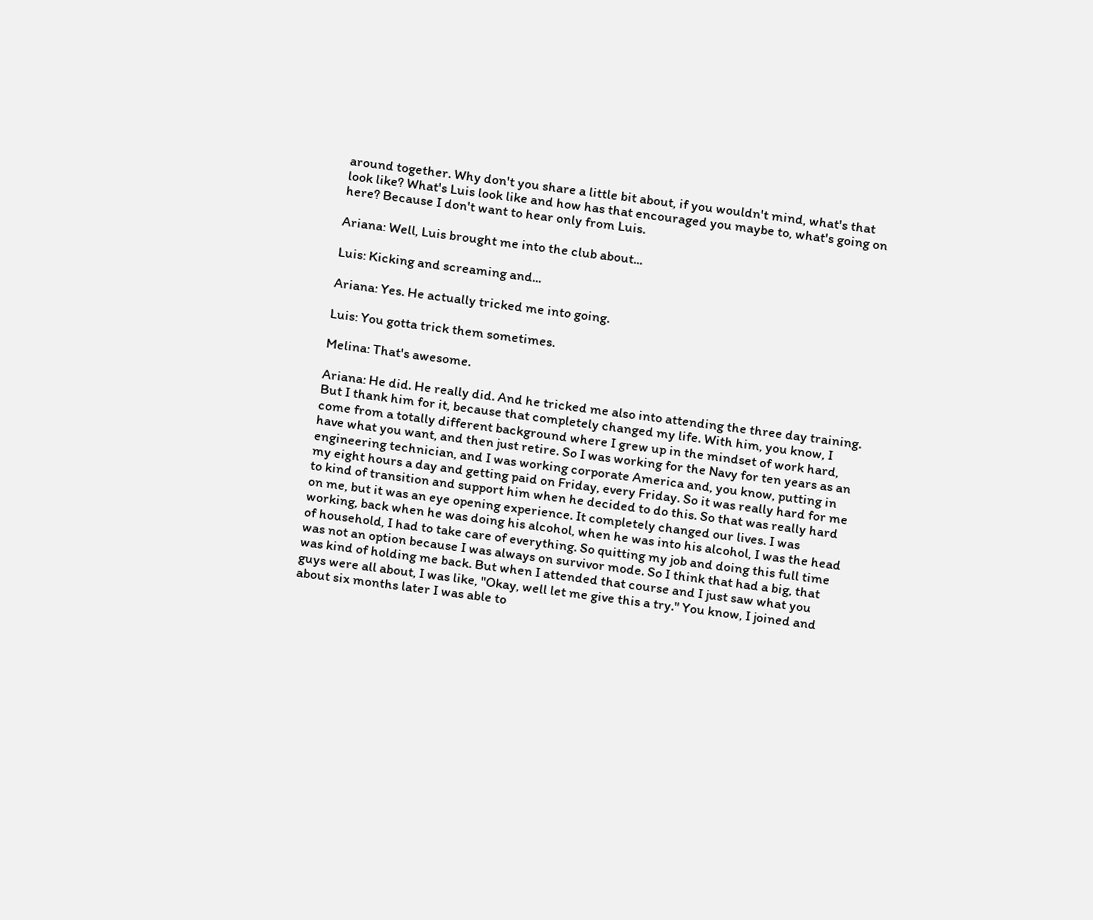around together. Why don't you share a little bit about, if you wouldn't mind, what's that look like? What's Luis look like and how has that encouraged you maybe to, what's going on here? Because I don't want to hear only from Luis.

Ariana: Well, Luis brought me into the club about...

Luis: Kicking and screaming and...

Ariana: Yes. He actually tricked me into going.

Luis: You gotta trick them sometimes.

Melina: That's awesome.

Ariana: He did. He really did. And he tricked me also into attending the three day training. But I thank him for it, because that completely changed my life. With him, you know, I come from a totally different background where I grew up in the mindset of work hard, have what you want, and then just retire. So I was working for the Navy for ten years as an engineering technician, and I was working corporate America and, you know, putting in my eight hours a day and getting paid on Friday, every Friday. So it was really hard for me to kind of transition and support him when he decided to do this. So that was really hard on me, but it was an eye opening experience. It completely changed our lives. I was working, back when he was doing his alcohol, when he was into his alcohol, I was the head of household, I had to take care of everything. So quitting my job and doing this full time was not an option because I was always on survivor mode. So I think that had a big, that was kind of holding me back. But when I attended that course and I just saw what you guys were all about, I was like, "Okay, well let me give this a try." You know, I joined and about six months later I was able to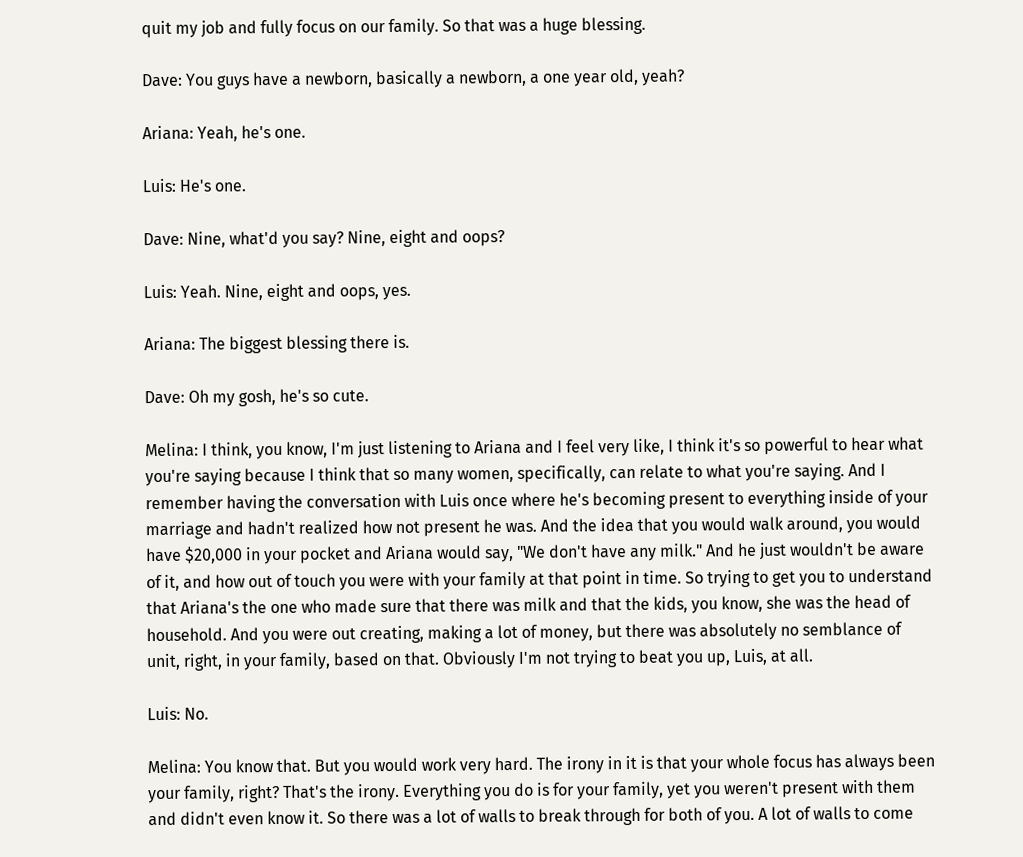quit my job and fully focus on our family. So that was a huge blessing.

Dave: You guys have a newborn, basically a newborn, a one year old, yeah?

Ariana: Yeah, he's one.

Luis: He's one.

Dave: Nine, what'd you say? Nine, eight and oops?

Luis: Yeah. Nine, eight and oops, yes.

Ariana: The biggest blessing there is.

Dave: Oh my gosh, he's so cute.

Melina: I think, you know, I'm just listening to Ariana and I feel very like, I think it's so powerful to hear what you're saying because I think that so many women, specifically, can relate to what you're saying. And I remember having the conversation with Luis once where he's becoming present to everything inside of your marriage and hadn't realized how not present he was. And the idea that you would walk around, you would have $20,000 in your pocket and Ariana would say, "We don't have any milk." And he just wouldn't be aware of it, and how out of touch you were with your family at that point in time. So trying to get you to understand that Ariana's the one who made sure that there was milk and that the kids, you know, she was the head of household. And you were out creating, making a lot of money, but there was absolutely no semblance of unit, right, in your family, based on that. Obviously I'm not trying to beat you up, Luis, at all.

Luis: No.

Melina: You know that. But you would work very hard. The irony in it is that your whole focus has always been your family, right? That's the irony. Everything you do is for your family, yet you weren't present with them and didn't even know it. So there was a lot of walls to break through for both of you. A lot of walls to come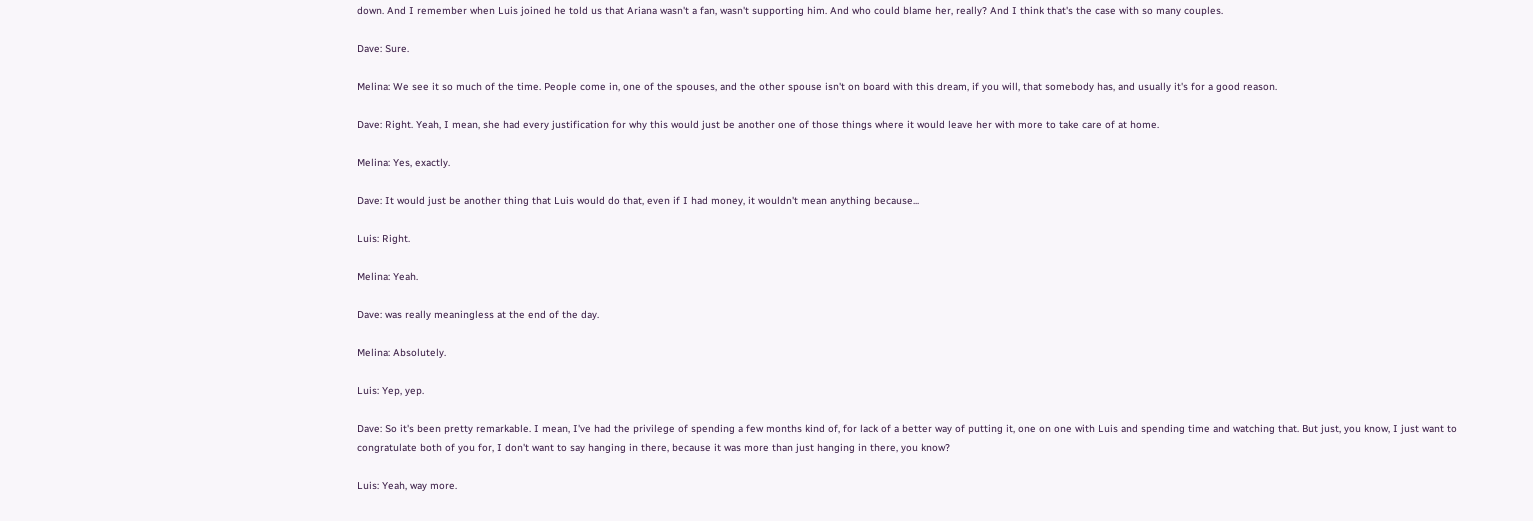down. And I remember when Luis joined he told us that Ariana wasn't a fan, wasn't supporting him. And who could blame her, really? And I think that's the case with so many couples.

Dave: Sure.

Melina: We see it so much of the time. People come in, one of the spouses, and the other spouse isn't on board with this dream, if you will, that somebody has, and usually it's for a good reason.

Dave: Right. Yeah, I mean, she had every justification for why this would just be another one of those things where it would leave her with more to take care of at home.

Melina: Yes, exactly.

Dave: It would just be another thing that Luis would do that, even if I had money, it wouldn't mean anything because...

Luis: Right.

Melina: Yeah.

Dave: was really meaningless at the end of the day.

Melina: Absolutely.

Luis: Yep, yep.

Dave: So it's been pretty remarkable. I mean, I've had the privilege of spending a few months kind of, for lack of a better way of putting it, one on one with Luis and spending time and watching that. But just, you know, I just want to congratulate both of you for, I don't want to say hanging in there, because it was more than just hanging in there, you know?

Luis: Yeah, way more.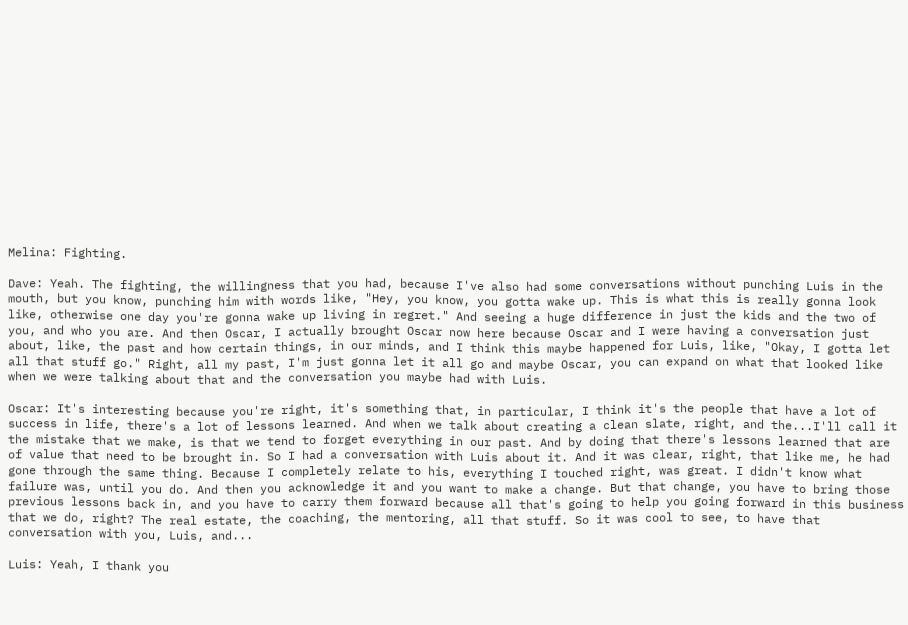Melina: Fighting.

Dave: Yeah. The fighting, the willingness that you had, because I've also had some conversations without punching Luis in the mouth, but you know, punching him with words like, "Hey, you know, you gotta wake up. This is what this is really gonna look like, otherwise one day you're gonna wake up living in regret." And seeing a huge difference in just the kids and the two of you, and who you are. And then Oscar, I actually brought Oscar now here because Oscar and I were having a conversation just about, like, the past and how certain things, in our minds, and I think this maybe happened for Luis, like, "Okay, I gotta let all that stuff go." Right, all my past, I'm just gonna let it all go and maybe Oscar, you can expand on what that looked like when we were talking about that and the conversation you maybe had with Luis.

Oscar: It's interesting because you're right, it's something that, in particular, I think it's the people that have a lot of success in life, there's a lot of lessons learned. And when we talk about creating a clean slate, right, and the...I'll call it the mistake that we make, is that we tend to forget everything in our past. And by doing that there's lessons learned that are of value that need to be brought in. So I had a conversation with Luis about it. And it was clear, right, that like me, he had gone through the same thing. Because I completely relate to his, everything I touched right, was great. I didn't know what failure was, until you do. And then you acknowledge it and you want to make a change. But that change, you have to bring those previous lessons back in, and you have to carry them forward because all that's going to help you going forward in this business that we do, right? The real estate, the coaching, the mentoring, all that stuff. So it was cool to see, to have that conversation with you, Luis, and...

Luis: Yeah, I thank you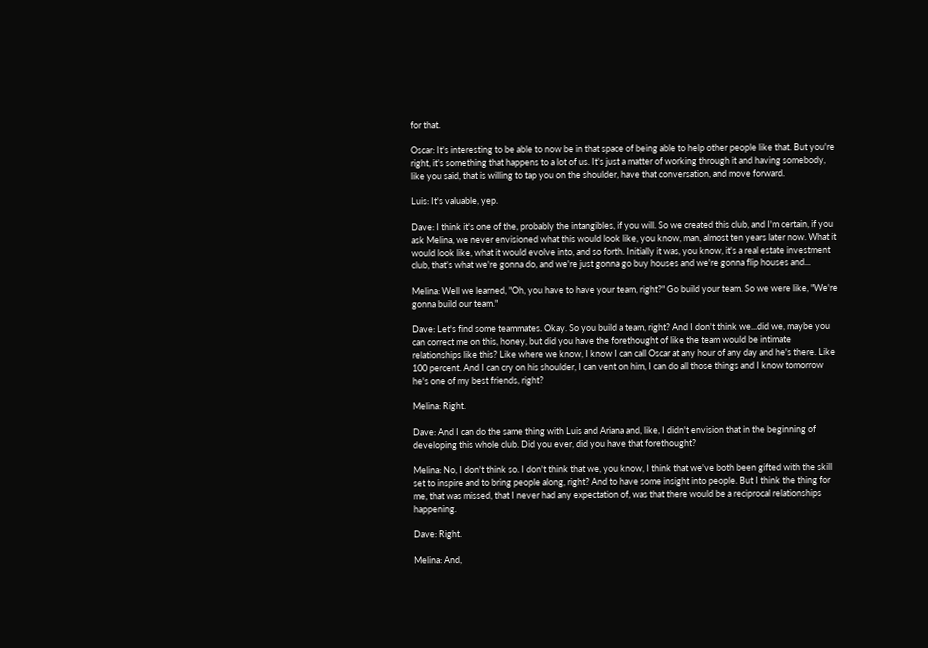for that.

Oscar: It's interesting to be able to now be in that space of being able to help other people like that. But you're right, it's something that happens to a lot of us. It's just a matter of working through it and having somebody, like you said, that is willing to tap you on the shoulder, have that conversation, and move forward.

Luis: It's valuable, yep.

Dave: I think it's one of the, probably the intangibles, if you will. So we created this club, and I'm certain, if you ask Melina, we never envisioned what this would look like, you know, man, almost ten years later now. What it would look like, what it would evolve into, and so forth. Initially it was, you know, it's a real estate investment club, that's what we're gonna do, and we're just gonna go buy houses and we're gonna flip houses and...

Melina: Well we learned, "Oh, you have to have your team, right?" Go build your team. So we were like, "We're gonna build our team."

Dave: Let's find some teammates. Okay. So you build a team, right? And I don't think we...did we, maybe you can correct me on this, honey, but did you have the forethought of like the team would be intimate relationships like this? Like where we know, I know I can call Oscar at any hour of any day and he's there. Like 100 percent. And I can cry on his shoulder, I can vent on him, I can do all those things and I know tomorrow he's one of my best friends, right?

Melina: Right.

Dave: And I can do the same thing with Luis and Ariana and, like, I didn't envision that in the beginning of developing this whole club. Did you ever, did you have that forethought?

Melina: No, I don't think so. I don't think that we, you know, I think that we've both been gifted with the skill set to inspire and to bring people along, right? And to have some insight into people. But I think the thing for me, that was missed, that I never had any expectation of, was that there would be a reciprocal relationships happening.

Dave: Right.

Melina: And,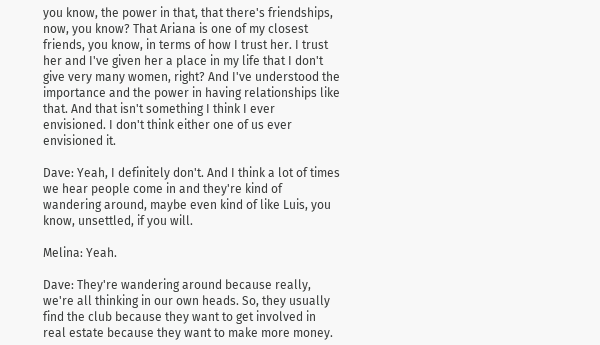you know, the power in that, that there's friendships, now, you know? That Ariana is one of my closest friends, you know, in terms of how I trust her. I trust her and I've given her a place in my life that I don't give very many women, right? And I've understood the importance and the power in having relationships like that. And that isn't something I think I ever envisioned. I don't think either one of us ever envisioned it.

Dave: Yeah, I definitely don't. And I think a lot of times we hear people come in and they're kind of wandering around, maybe even kind of like Luis, you know, unsettled, if you will.

Melina: Yeah.

Dave: They're wandering around because really, we're all thinking in our own heads. So, they usually find the club because they want to get involved in real estate because they want to make more money.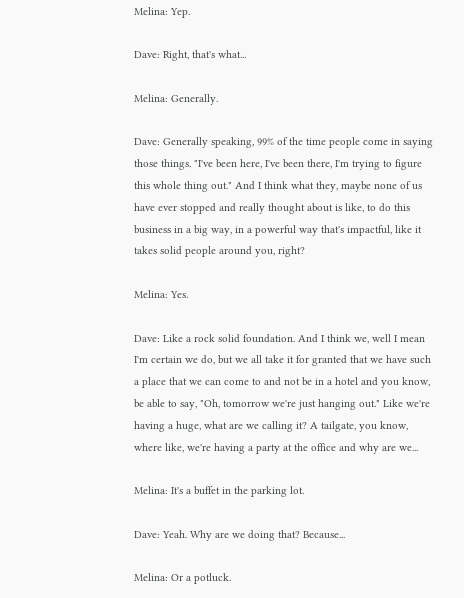Melina: Yep.

Dave: Right, that's what...

Melina: Generally.

Dave: Generally speaking, 99% of the time people come in saying those things. "I've been here, I've been there, I'm trying to figure this whole thing out." And I think what they, maybe none of us have ever stopped and really thought about is like, to do this business in a big way, in a powerful way that's impactful, like it takes solid people around you, right?

Melina: Yes.

Dave: Like a rock solid foundation. And I think we, well I mean I'm certain we do, but we all take it for granted that we have such a place that we can come to and not be in a hotel and you know, be able to say, "Oh, tomorrow we're just hanging out." Like we're having a huge, what are we calling it? A tailgate, you know, where like, we're having a party at the office and why are we...

Melina: It's a buffet in the parking lot.

Dave: Yeah. Why are we doing that? Because...

Melina: Or a potluck.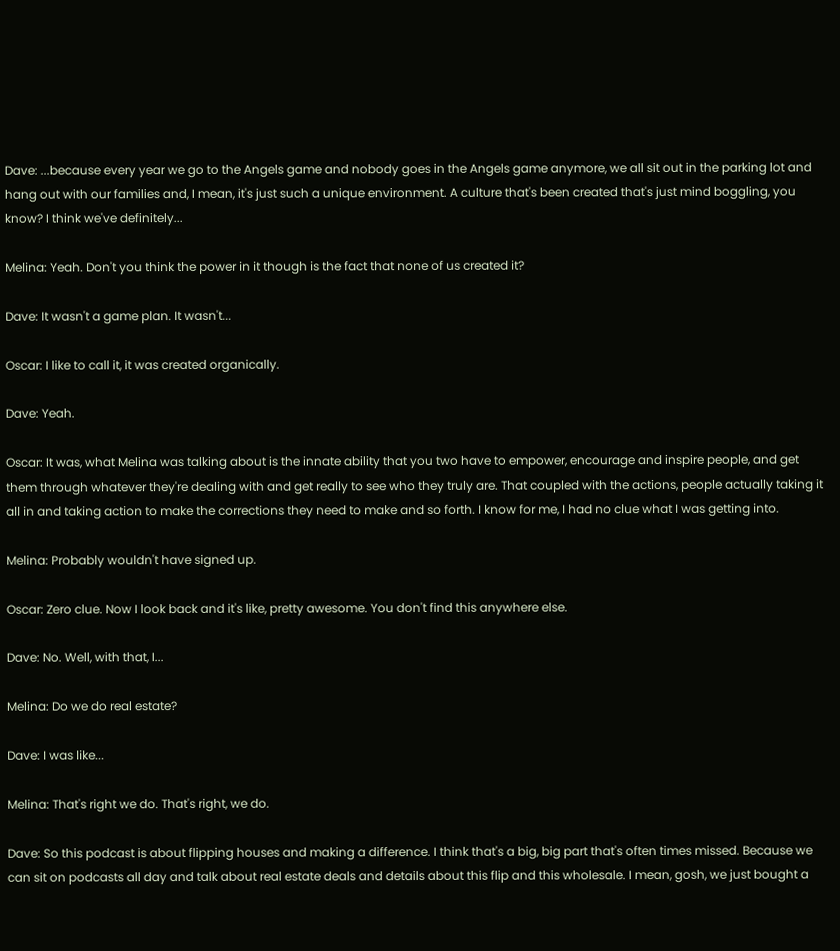Dave: ...because every year we go to the Angels game and nobody goes in the Angels game anymore, we all sit out in the parking lot and hang out with our families and, I mean, it's just such a unique environment. A culture that's been created that's just mind boggling, you know? I think we've definitely...

Melina: Yeah. Don't you think the power in it though is the fact that none of us created it?

Dave: It wasn't a game plan. It wasn't...

Oscar: I like to call it, it was created organically.

Dave: Yeah.

Oscar: It was, what Melina was talking about is the innate ability that you two have to empower, encourage and inspire people, and get them through whatever they're dealing with and get really to see who they truly are. That coupled with the actions, people actually taking it all in and taking action to make the corrections they need to make and so forth. I know for me, I had no clue what I was getting into.

Melina: Probably wouldn't have signed up.

Oscar: Zero clue. Now I look back and it's like, pretty awesome. You don't find this anywhere else.

Dave: No. Well, with that, I...

Melina: Do we do real estate?

Dave: I was like...

Melina: That's right we do. That's right, we do.

Dave: So this podcast is about flipping houses and making a difference. I think that's a big, big part that's often times missed. Because we can sit on podcasts all day and talk about real estate deals and details about this flip and this wholesale. I mean, gosh, we just bought a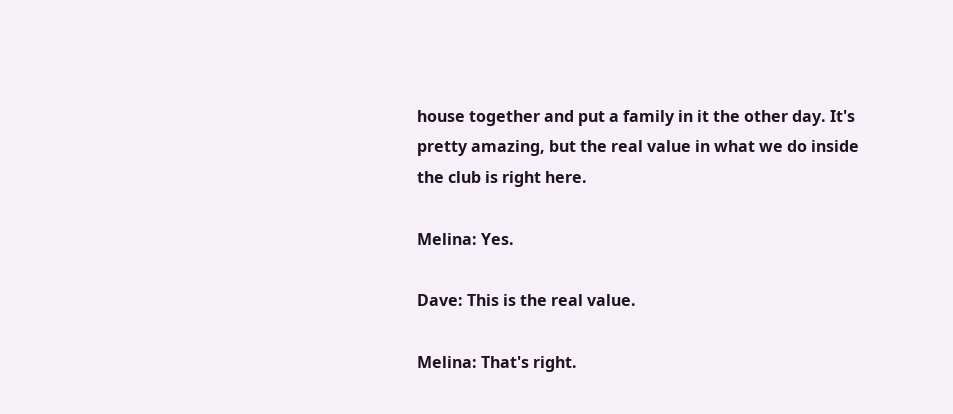house together and put a family in it the other day. It's pretty amazing, but the real value in what we do inside the club is right here.

Melina: Yes.

Dave: This is the real value.

Melina: That's right.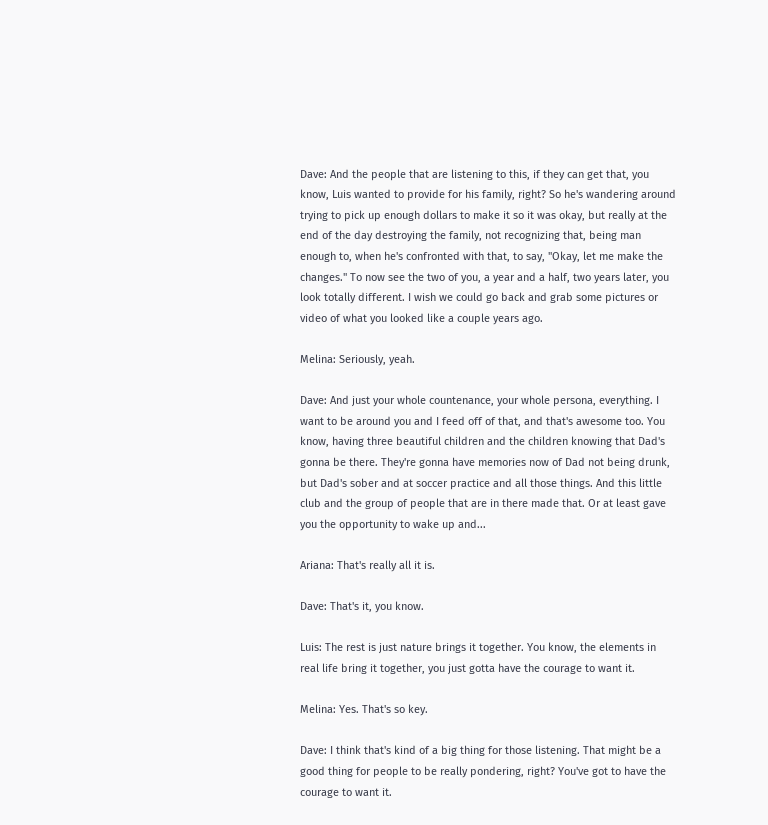Dave: And the people that are listening to this, if they can get that, you know, Luis wanted to provide for his family, right? So he's wandering around trying to pick up enough dollars to make it so it was okay, but really at the end of the day destroying the family, not recognizing that, being man enough to, when he's confronted with that, to say, "Okay, let me make the changes." To now see the two of you, a year and a half, two years later, you look totally different. I wish we could go back and grab some pictures or video of what you looked like a couple years ago.

Melina: Seriously, yeah.

Dave: And just your whole countenance, your whole persona, everything. I want to be around you and I feed off of that, and that's awesome too. You know, having three beautiful children and the children knowing that Dad's gonna be there. They're gonna have memories now of Dad not being drunk, but Dad's sober and at soccer practice and all those things. And this little club and the group of people that are in there made that. Or at least gave you the opportunity to wake up and...

Ariana: That's really all it is.

Dave: That's it, you know.

Luis: The rest is just nature brings it together. You know, the elements in real life bring it together, you just gotta have the courage to want it.

Melina: Yes. That's so key.

Dave: I think that's kind of a big thing for those listening. That might be a good thing for people to be really pondering, right? You've got to have the courage to want it.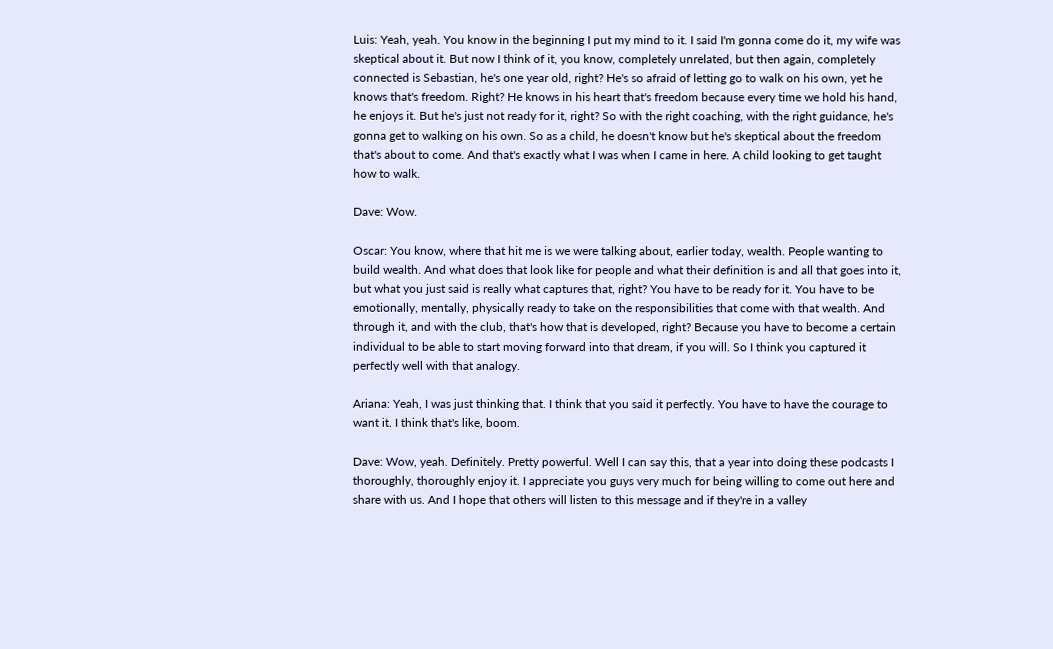Luis: Yeah, yeah. You know in the beginning I put my mind to it. I said I'm gonna come do it, my wife was skeptical about it. But now I think of it, you know, completely unrelated, but then again, completely connected is Sebastian, he's one year old, right? He's so afraid of letting go to walk on his own, yet he knows that's freedom. Right? He knows in his heart that's freedom because every time we hold his hand, he enjoys it. But he's just not ready for it, right? So with the right coaching, with the right guidance, he's gonna get to walking on his own. So as a child, he doesn't know but he's skeptical about the freedom that's about to come. And that's exactly what I was when I came in here. A child looking to get taught how to walk.

Dave: Wow.

Oscar: You know, where that hit me is we were talking about, earlier today, wealth. People wanting to build wealth. And what does that look like for people and what their definition is and all that goes into it, but what you just said is really what captures that, right? You have to be ready for it. You have to be emotionally, mentally, physically ready to take on the responsibilities that come with that wealth. And through it, and with the club, that's how that is developed, right? Because you have to become a certain individual to be able to start moving forward into that dream, if you will. So I think you captured it perfectly well with that analogy.

Ariana: Yeah, I was just thinking that. I think that you said it perfectly. You have to have the courage to want it. I think that's like, boom.

Dave: Wow, yeah. Definitely. Pretty powerful. Well I can say this, that a year into doing these podcasts I thoroughly, thoroughly enjoy it. I appreciate you guys very much for being willing to come out here and share with us. And I hope that others will listen to this message and if they're in a valley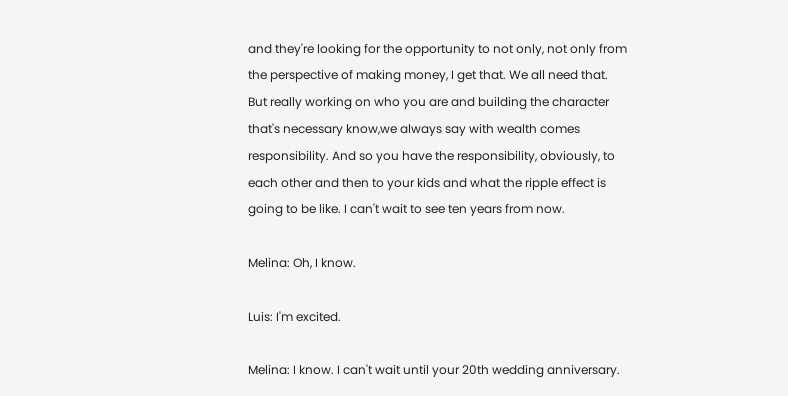and they're looking for the opportunity to not only, not only from the perspective of making money, I get that. We all need that. But really working on who you are and building the character that's necessary know,we always say with wealth comes responsibility. And so you have the responsibility, obviously, to each other and then to your kids and what the ripple effect is going to be like. I can't wait to see ten years from now.

Melina: Oh, I know.

Luis: I'm excited.

Melina: I know. I can't wait until your 20th wedding anniversary.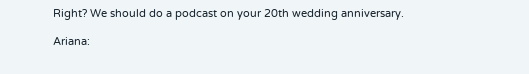Right? We should do a podcast on your 20th wedding anniversary.

Ariana: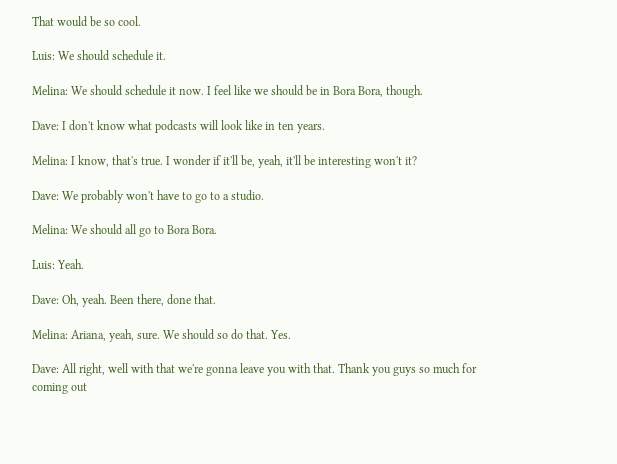That would be so cool.

Luis: We should schedule it.

Melina: We should schedule it now. I feel like we should be in Bora Bora, though.

Dave: I don't know what podcasts will look like in ten years.

Melina: I know, that's true. I wonder if it'll be, yeah, it'll be interesting won't it?

Dave: We probably won't have to go to a studio.

Melina: We should all go to Bora Bora.

Luis: Yeah.

Dave: Oh, yeah. Been there, done that.

Melina: Ariana, yeah, sure. We should so do that. Yes.

Dave: All right, well with that we're gonna leave you with that. Thank you guys so much for coming out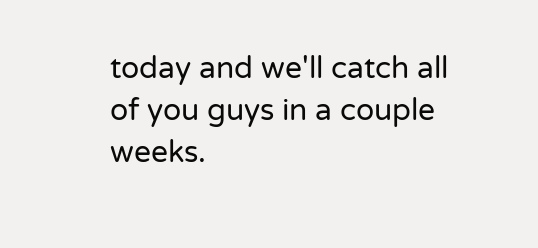today and we'll catch all of you guys in a couple weeks.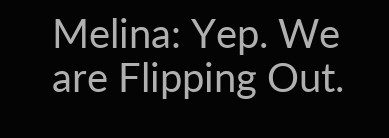Melina: Yep. We are Flipping Out.